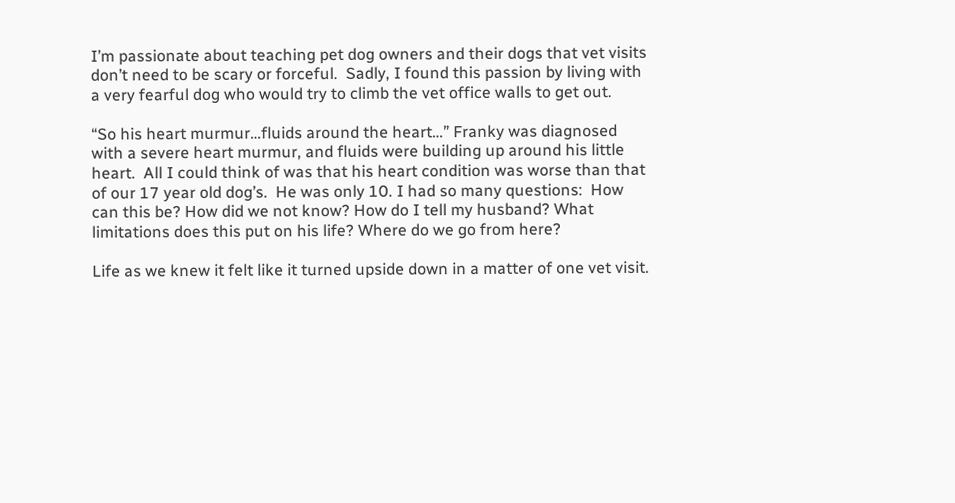I’m passionate about teaching pet dog owners and their dogs that vet visits don’t need to be scary or forceful.  Sadly, I found this passion by living with a very fearful dog who would try to climb the vet office walls to get out.

“So his heart murmur…fluids around the heart…” Franky was diagnosed with a severe heart murmur, and fluids were building up around his little heart.  All I could think of was that his heart condition was worse than that of our 17 year old dog’s.  He was only 10. I had so many questions:  How can this be? How did we not know? How do I tell my husband? What limitations does this put on his life? Where do we go from here?

Life as we knew it felt like it turned upside down in a matter of one vet visit.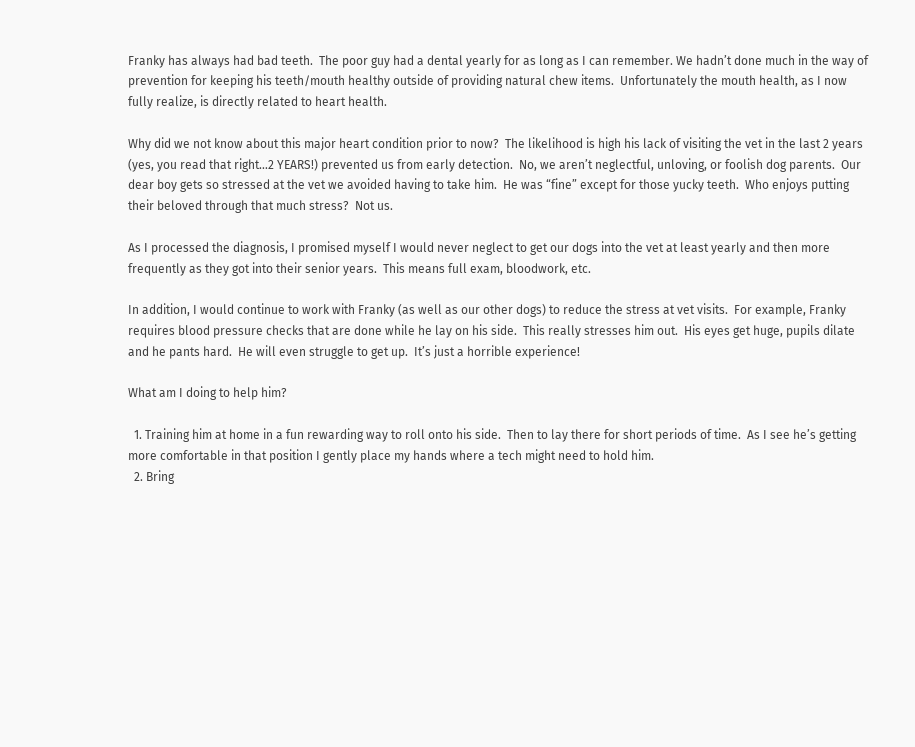Franky has always had bad teeth.  The poor guy had a dental yearly for as long as I can remember. We hadn’t done much in the way of prevention for keeping his teeth/mouth healthy outside of providing natural chew items.  Unfortunately the mouth health, as I now fully realize, is directly related to heart health.

Why did we not know about this major heart condition prior to now?  The likelihood is high his lack of visiting the vet in the last 2 years (yes, you read that right…2 YEARS!) prevented us from early detection.  No, we aren’t neglectful, unloving, or foolish dog parents.  Our dear boy gets so stressed at the vet we avoided having to take him.  He was “fine” except for those yucky teeth.  Who enjoys putting their beloved through that much stress?  Not us.

As I processed the diagnosis, I promised myself I would never neglect to get our dogs into the vet at least yearly and then more frequently as they got into their senior years.  This means full exam, bloodwork, etc.

In addition, I would continue to work with Franky (as well as our other dogs) to reduce the stress at vet visits.  For example, Franky requires blood pressure checks that are done while he lay on his side.  This really stresses him out.  His eyes get huge, pupils dilate and he pants hard.  He will even struggle to get up.  It’s just a horrible experience!

What am I doing to help him?

  1. Training him at home in a fun rewarding way to roll onto his side.  Then to lay there for short periods of time.  As I see he’s getting more comfortable in that position I gently place my hands where a tech might need to hold him.
  2. Bring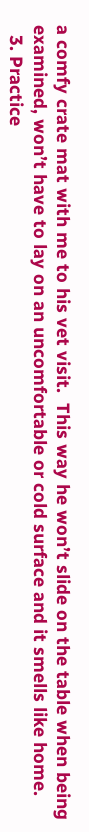a comfy crate mat with me to his vet visit.  This way he won’t slide on the table when being examined, won’t have to lay on an uncomfortable or cold surface and it smells like home.
  3. Practice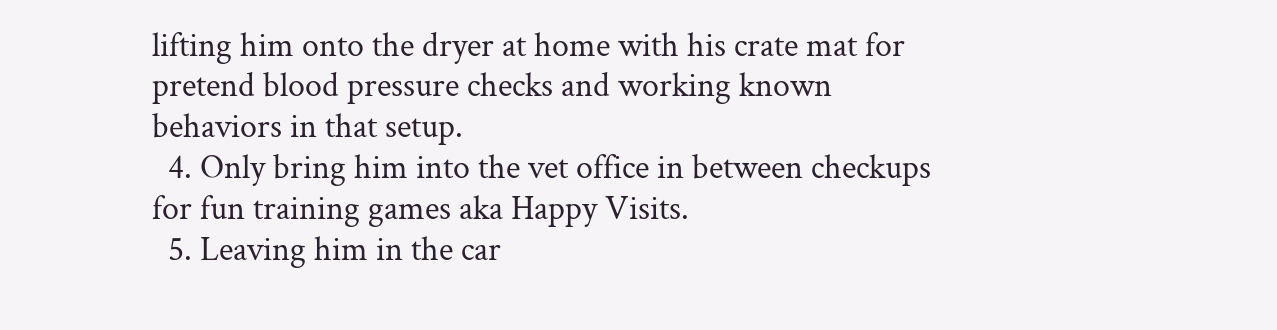lifting him onto the dryer at home with his crate mat for pretend blood pressure checks and working known behaviors in that setup.
  4. Only bring him into the vet office in between checkups for fun training games aka Happy Visits.
  5. Leaving him in the car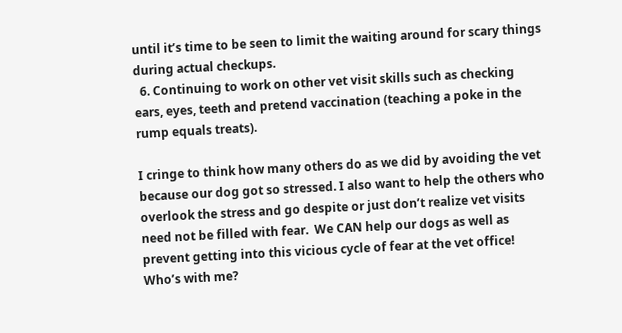until it’s time to be seen to limit the waiting around for scary things during actual checkups.
  6. Continuing to work on other vet visit skills such as checking ears, eyes, teeth and pretend vaccination (teaching a poke in the rump equals treats).

I cringe to think how many others do as we did by avoiding the vet because our dog got so stressed. I also want to help the others who overlook the stress and go despite or just don’t realize vet visits need not be filled with fear.  We CAN help our dogs as well as prevent getting into this vicious cycle of fear at the vet office!  Who’s with me?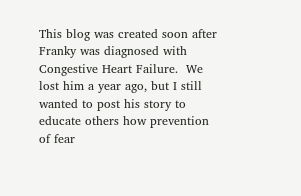This blog was created soon after Franky was diagnosed with Congestive Heart Failure.  We lost him a year ago, but I still wanted to post his story to educate others how prevention of fear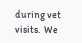during vet visits.  We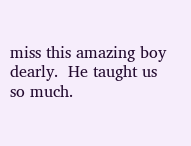miss this amazing boy dearly.  He taught us so much.